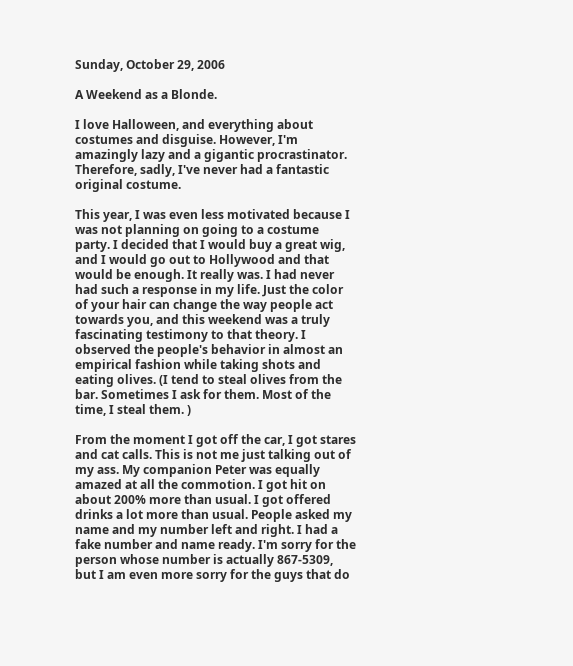Sunday, October 29, 2006

A Weekend as a Blonde.

I love Halloween, and everything about costumes and disguise. However, I'm amazingly lazy and a gigantic procrastinator. Therefore, sadly, I've never had a fantastic original costume.

This year, I was even less motivated because I was not planning on going to a costume party. I decided that I would buy a great wig, and I would go out to Hollywood and that would be enough. It really was. I had never had such a response in my life. Just the color of your hair can change the way people act towards you, and this weekend was a truly fascinating testimony to that theory. I observed the people's behavior in almost an empirical fashion while taking shots and eating olives. (I tend to steal olives from the bar. Sometimes I ask for them. Most of the time, I steal them. )

From the moment I got off the car, I got stares and cat calls. This is not me just talking out of my ass. My companion Peter was equally amazed at all the commotion. I got hit on about 200% more than usual. I got offered drinks a lot more than usual. People asked my name and my number left and right. I had a fake number and name ready. I'm sorry for the person whose number is actually 867-5309, but I am even more sorry for the guys that do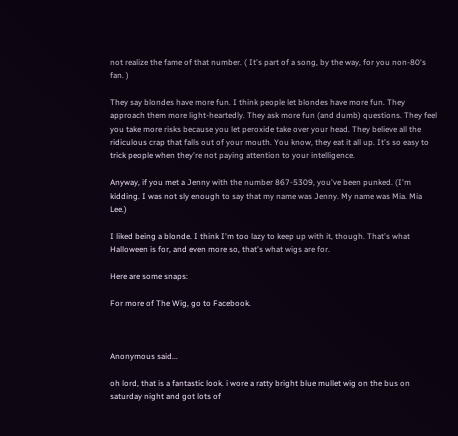not realize the fame of that number. ( It's part of a song, by the way, for you non-80's fan. )

They say blondes have more fun. I think people let blondes have more fun. They approach them more light-heartedly. They ask more fun (and dumb) questions. They feel you take more risks because you let peroxide take over your head. They believe all the ridiculous crap that falls out of your mouth. You know, they eat it all up. It's so easy to trick people when they're not paying attention to your intelligence.

Anyway, if you met a Jenny with the number 867-5309, you've been punked. (I'm kidding. I was not sly enough to say that my name was Jenny. My name was Mia. Mia Lee.)

I liked being a blonde. I think I'm too lazy to keep up with it, though. That's what Halloween is for, and even more so, that's what wigs are for.

Here are some snaps:

For more of The Wig, go to Facebook.



Anonymous said...

oh lord, that is a fantastic look. i wore a ratty bright blue mullet wig on the bus on saturday night and got lots of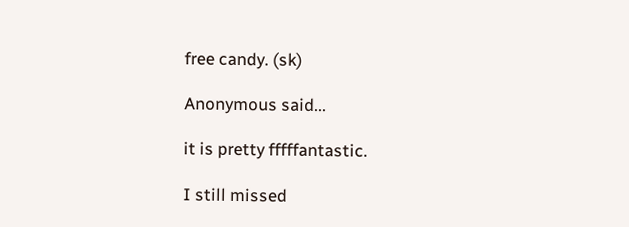free candy. (sk)

Anonymous said...

it is pretty fffffantastic.

I still missed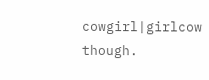cowgirl|girlcow though.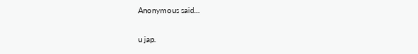Anonymous said...

u jap.